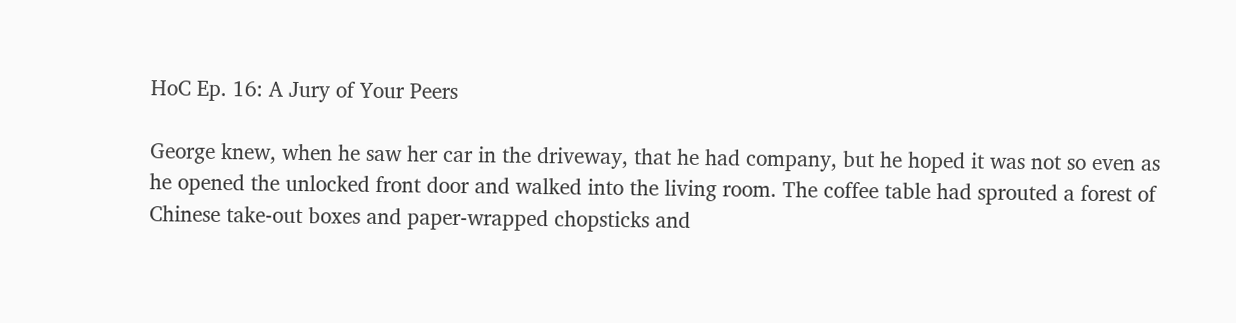HoC Ep. 16: A Jury of Your Peers

George knew, when he saw her car in the driveway, that he had company, but he hoped it was not so even as he opened the unlocked front door and walked into the living room. The coffee table had sprouted a forest of Chinese take-out boxes and paper-wrapped chopsticks and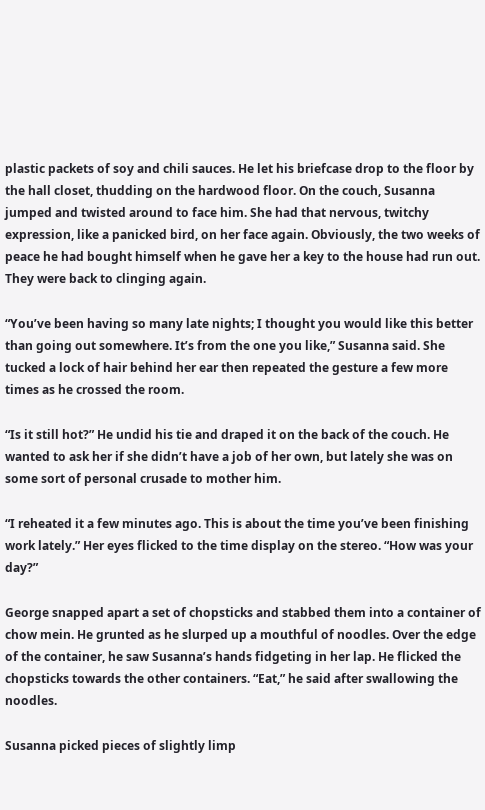plastic packets of soy and chili sauces. He let his briefcase drop to the floor by the hall closet, thudding on the hardwood floor. On the couch, Susanna jumped and twisted around to face him. She had that nervous, twitchy expression, like a panicked bird, on her face again. Obviously, the two weeks of peace he had bought himself when he gave her a key to the house had run out. They were back to clinging again.

“You’ve been having so many late nights; I thought you would like this better than going out somewhere. It’s from the one you like,” Susanna said. She tucked a lock of hair behind her ear then repeated the gesture a few more times as he crossed the room.

“Is it still hot?” He undid his tie and draped it on the back of the couch. He wanted to ask her if she didn’t have a job of her own, but lately she was on some sort of personal crusade to mother him.

“I reheated it a few minutes ago. This is about the time you’ve been finishing work lately.” Her eyes flicked to the time display on the stereo. “How was your day?”

George snapped apart a set of chopsticks and stabbed them into a container of chow mein. He grunted as he slurped up a mouthful of noodles. Over the edge of the container, he saw Susanna’s hands fidgeting in her lap. He flicked the chopsticks towards the other containers. “Eat,” he said after swallowing the noodles.

Susanna picked pieces of slightly limp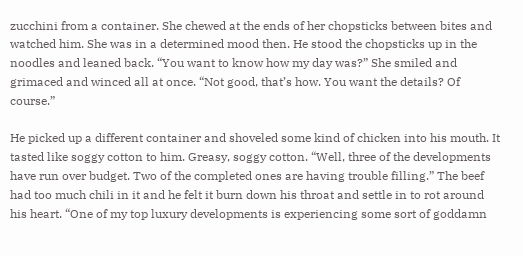zucchini from a container. She chewed at the ends of her chopsticks between bites and watched him. She was in a determined mood then. He stood the chopsticks up in the noodles and leaned back. “You want to know how my day was?” She smiled and grimaced and winced all at once. “Not good, that’s how. You want the details? Of course.”

He picked up a different container and shoveled some kind of chicken into his mouth. It tasted like soggy cotton to him. Greasy, soggy cotton. “Well, three of the developments have run over budget. Two of the completed ones are having trouble filling.” The beef had too much chili in it and he felt it burn down his throat and settle in to rot around his heart. “One of my top luxury developments is experiencing some sort of goddamn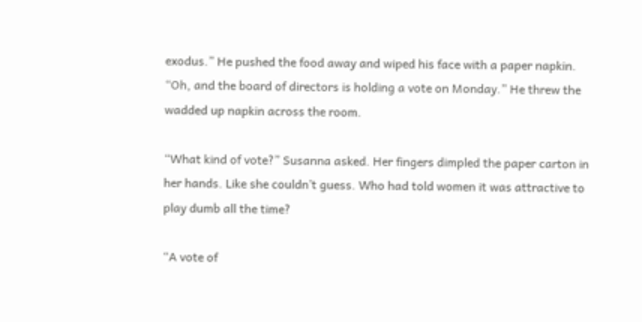exodus.” He pushed the food away and wiped his face with a paper napkin. “Oh, and the board of directors is holding a vote on Monday.” He threw the wadded up napkin across the room.

“What kind of vote?” Susanna asked. Her fingers dimpled the paper carton in her hands. Like she couldn’t guess. Who had told women it was attractive to play dumb all the time?

“A vote of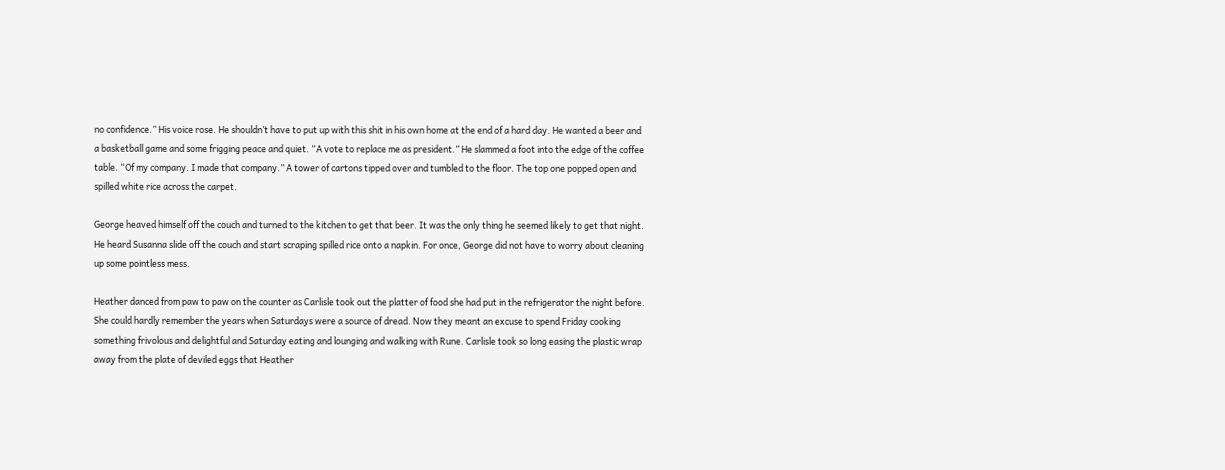no confidence.” His voice rose. He shouldn’t have to put up with this shit in his own home at the end of a hard day. He wanted a beer and a basketball game and some frigging peace and quiet. “A vote to replace me as president.” He slammed a foot into the edge of the coffee table. “Of my company. I made that company.” A tower of cartons tipped over and tumbled to the floor. The top one popped open and spilled white rice across the carpet.

George heaved himself off the couch and turned to the kitchen to get that beer. It was the only thing he seemed likely to get that night. He heard Susanna slide off the couch and start scraping spilled rice onto a napkin. For once, George did not have to worry about cleaning up some pointless mess.

Heather danced from paw to paw on the counter as Carlisle took out the platter of food she had put in the refrigerator the night before. She could hardly remember the years when Saturdays were a source of dread. Now they meant an excuse to spend Friday cooking something frivolous and delightful and Saturday eating and lounging and walking with Rune. Carlisle took so long easing the plastic wrap away from the plate of deviled eggs that Heather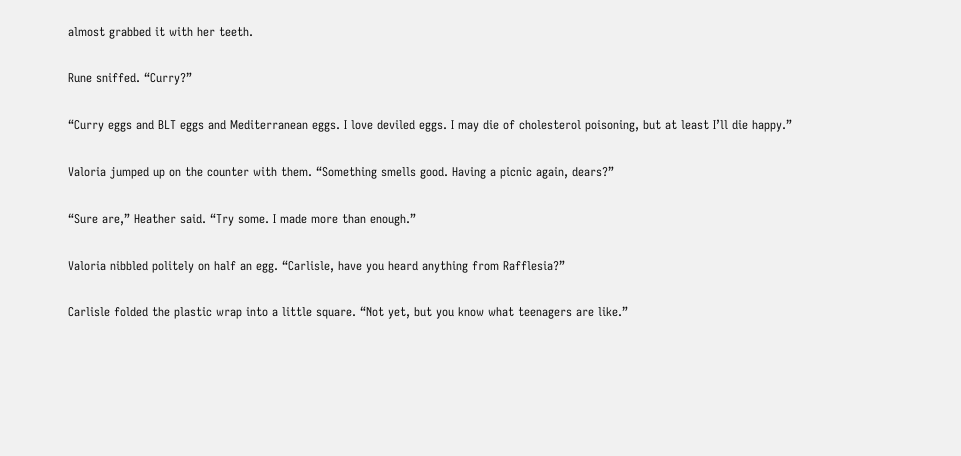almost grabbed it with her teeth.

Rune sniffed. “Curry?”

“Curry eggs and BLT eggs and Mediterranean eggs. I love deviled eggs. I may die of cholesterol poisoning, but at least I’ll die happy.”

Valoria jumped up on the counter with them. “Something smells good. Having a picnic again, dears?”

“Sure are,” Heather said. “Try some. I made more than enough.”

Valoria nibbled politely on half an egg. “Carlisle, have you heard anything from Rafflesia?”

Carlisle folded the plastic wrap into a little square. “Not yet, but you know what teenagers are like.”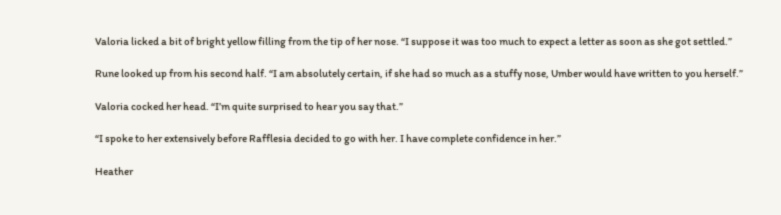Valoria licked a bit of bright yellow filling from the tip of her nose. “I suppose it was too much to expect a letter as soon as she got settled.”

Rune looked up from his second half. “I am absolutely certain, if she had so much as a stuffy nose, Umber would have written to you herself.”

Valoria cocked her head. “I’m quite surprised to hear you say that.”

“I spoke to her extensively before Rafflesia decided to go with her. I have complete confidence in her.”

Heather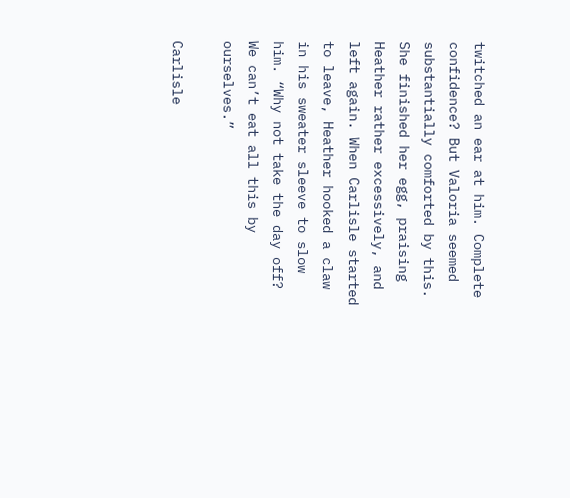twitched an ear at him. Complete confidence? But Valoria seemed substantially comforted by this. She finished her egg, praising Heather rather excessively, and left again. When Carlisle started to leave, Heather hooked a claw in his sweater sleeve to slow him. “Why not take the day off? We can’t eat all this by ourselves.”

Carlisle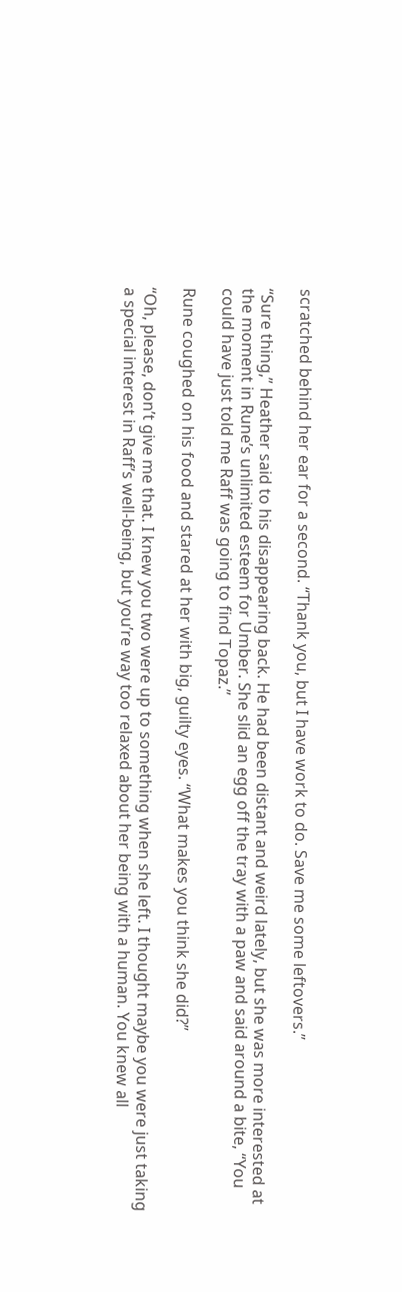scratched behind her ear for a second. “Thank you, but I have work to do. Save me some leftovers.”

“Sure thing,” Heather said to his disappearing back. He had been distant and weird lately, but she was more interested at the moment in Rune’s unlimited esteem for Umber. She slid an egg off the tray with a paw and said around a bite, “You could have just told me Raff was going to find Topaz.”

Rune coughed on his food and stared at her with big, guilty eyes. “What makes you think she did?”

“Oh, please, don’t give me that. I knew you two were up to something when she left. I thought maybe you were just taking a special interest in Raff’s well-being, but you’re way too relaxed about her being with a human. You knew all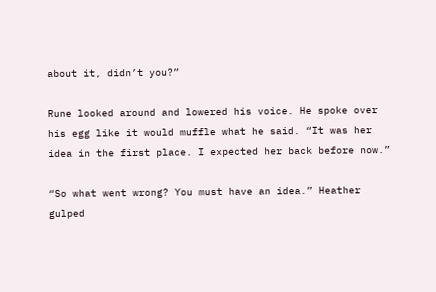about it, didn’t you?”

Rune looked around and lowered his voice. He spoke over his egg like it would muffle what he said. “It was her idea in the first place. I expected her back before now.”

“So what went wrong? You must have an idea.” Heather gulped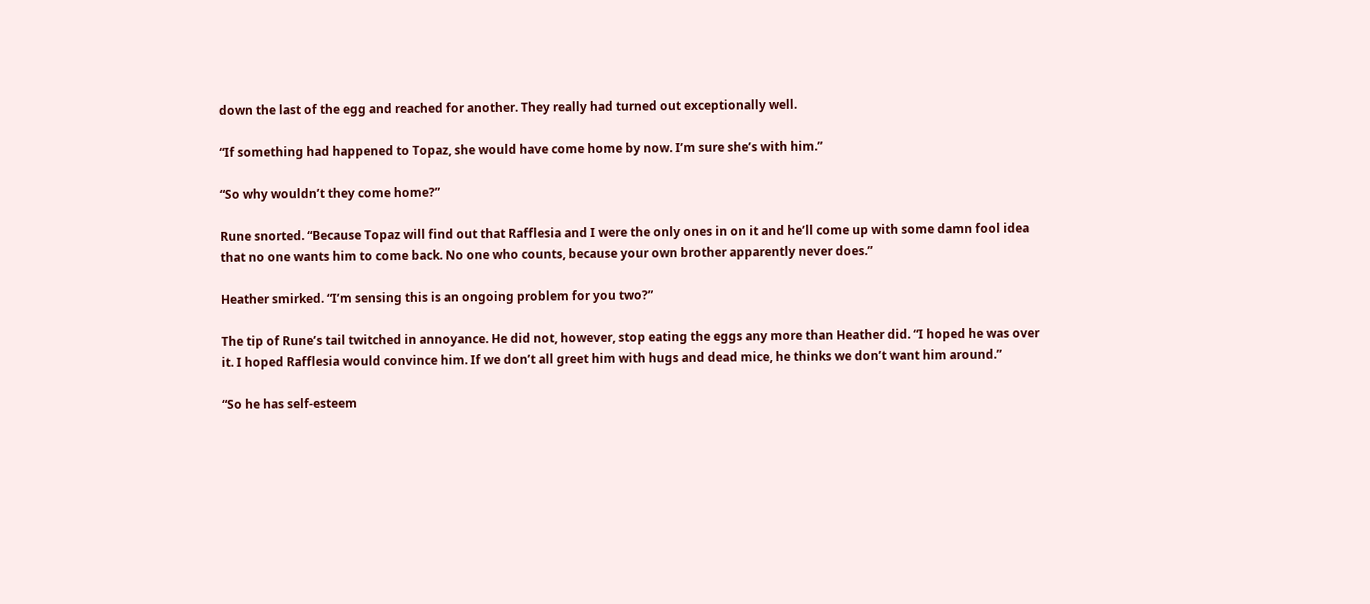down the last of the egg and reached for another. They really had turned out exceptionally well.

“If something had happened to Topaz, she would have come home by now. I’m sure she’s with him.”

“So why wouldn’t they come home?”

Rune snorted. “Because Topaz will find out that Rafflesia and I were the only ones in on it and he’ll come up with some damn fool idea that no one wants him to come back. No one who counts, because your own brother apparently never does.”

Heather smirked. “I’m sensing this is an ongoing problem for you two?”

The tip of Rune’s tail twitched in annoyance. He did not, however, stop eating the eggs any more than Heather did. “I hoped he was over it. I hoped Rafflesia would convince him. If we don’t all greet him with hugs and dead mice, he thinks we don’t want him around.”

“So he has self-esteem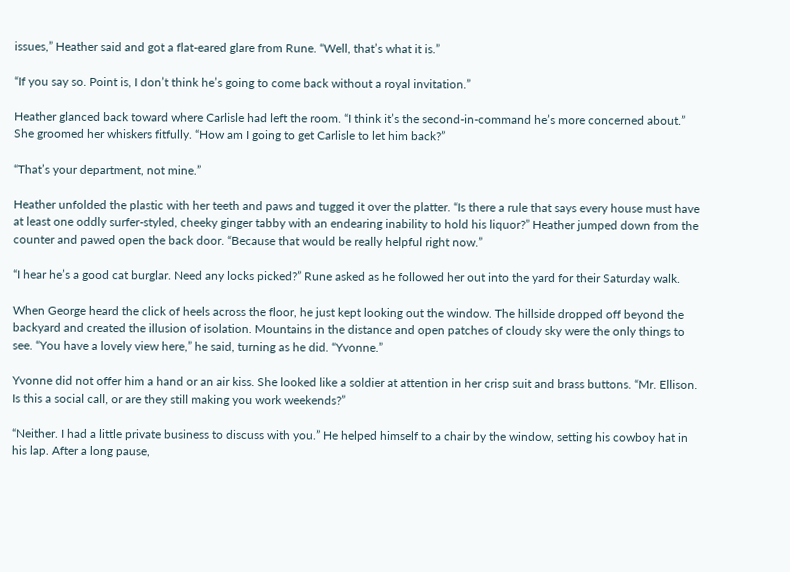issues,” Heather said and got a flat-eared glare from Rune. “Well, that’s what it is.”

“If you say so. Point is, I don’t think he’s going to come back without a royal invitation.”

Heather glanced back toward where Carlisle had left the room. “I think it’s the second-in-command he’s more concerned about.” She groomed her whiskers fitfully. “How am I going to get Carlisle to let him back?”

“That’s your department, not mine.”

Heather unfolded the plastic with her teeth and paws and tugged it over the platter. “Is there a rule that says every house must have at least one oddly surfer-styled, cheeky ginger tabby with an endearing inability to hold his liquor?” Heather jumped down from the counter and pawed open the back door. “Because that would be really helpful right now.”

“I hear he’s a good cat burglar. Need any locks picked?” Rune asked as he followed her out into the yard for their Saturday walk.

When George heard the click of heels across the floor, he just kept looking out the window. The hillside dropped off beyond the backyard and created the illusion of isolation. Mountains in the distance and open patches of cloudy sky were the only things to see. “You have a lovely view here,” he said, turning as he did. “Yvonne.”

Yvonne did not offer him a hand or an air kiss. She looked like a soldier at attention in her crisp suit and brass buttons. “Mr. Ellison. Is this a social call, or are they still making you work weekends?”

“Neither. I had a little private business to discuss with you.” He helped himself to a chair by the window, setting his cowboy hat in his lap. After a long pause,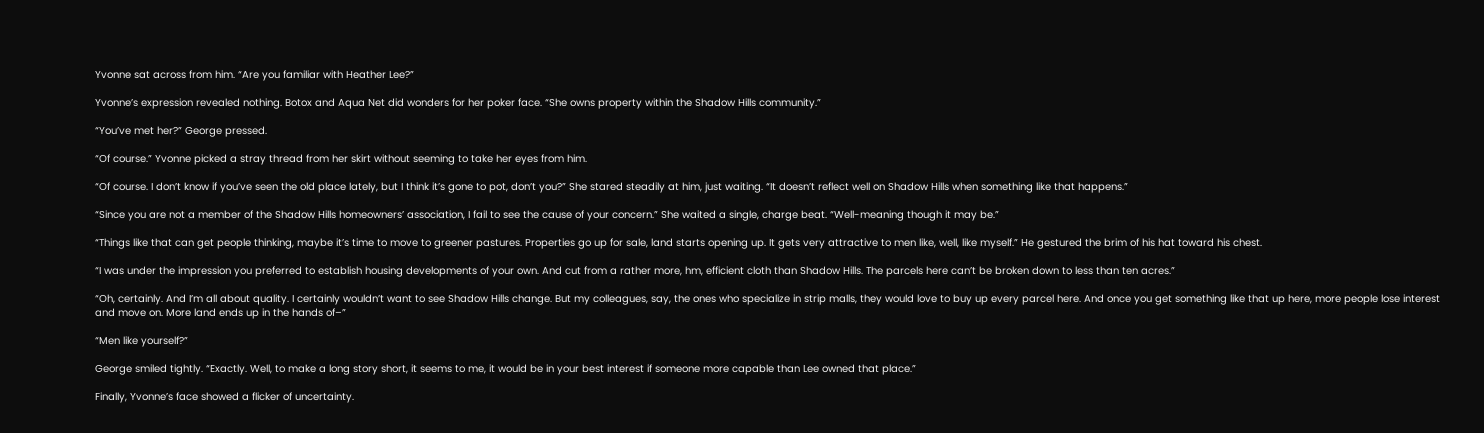Yvonne sat across from him. “Are you familiar with Heather Lee?”

Yvonne’s expression revealed nothing. Botox and Aqua Net did wonders for her poker face. “She owns property within the Shadow Hills community.”

“You’ve met her?” George pressed.

“Of course.” Yvonne picked a stray thread from her skirt without seeming to take her eyes from him.

“Of course. I don’t know if you’ve seen the old place lately, but I think it’s gone to pot, don’t you?” She stared steadily at him, just waiting. “It doesn’t reflect well on Shadow Hills when something like that happens.”

“Since you are not a member of the Shadow Hills homeowners’ association, I fail to see the cause of your concern.” She waited a single, charge beat. “Well-meaning though it may be.”

“Things like that can get people thinking, maybe it’s time to move to greener pastures. Properties go up for sale, land starts opening up. It gets very attractive to men like, well, like myself.” He gestured the brim of his hat toward his chest.

“I was under the impression you preferred to establish housing developments of your own. And cut from a rather more, hm, efficient cloth than Shadow Hills. The parcels here can’t be broken down to less than ten acres.”

“Oh, certainly. And I’m all about quality. I certainly wouldn’t want to see Shadow Hills change. But my colleagues, say, the ones who specialize in strip malls, they would love to buy up every parcel here. And once you get something like that up here, more people lose interest and move on. More land ends up in the hands of–”

“Men like yourself?”

George smiled tightly. “Exactly. Well, to make a long story short, it seems to me, it would be in your best interest if someone more capable than Lee owned that place.”

Finally, Yvonne’s face showed a flicker of uncertainty.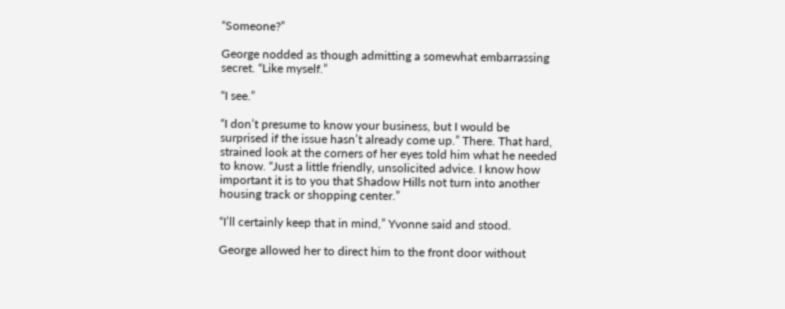“Someone?”

George nodded as though admitting a somewhat embarrassing secret. “Like myself.”

“I see.”

“I don’t presume to know your business, but I would be surprised if the issue hasn’t already come up.” There. That hard, strained look at the corners of her eyes told him what he needed to know. “Just a little friendly, unsolicited advice. I know how important it is to you that Shadow Hills not turn into another housing track or shopping center.”

“I’ll certainly keep that in mind,” Yvonne said and stood.

George allowed her to direct him to the front door without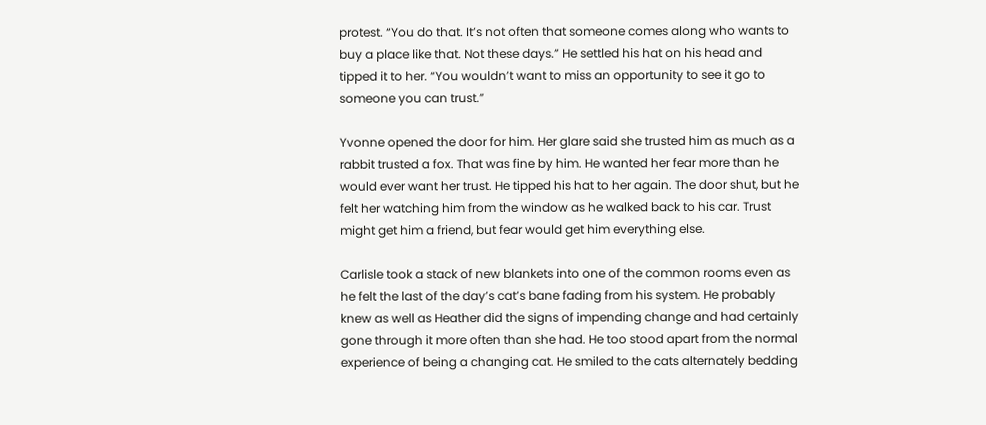protest. “You do that. It’s not often that someone comes along who wants to buy a place like that. Not these days.” He settled his hat on his head and tipped it to her. “You wouldn’t want to miss an opportunity to see it go to someone you can trust.”

Yvonne opened the door for him. Her glare said she trusted him as much as a rabbit trusted a fox. That was fine by him. He wanted her fear more than he would ever want her trust. He tipped his hat to her again. The door shut, but he felt her watching him from the window as he walked back to his car. Trust might get him a friend, but fear would get him everything else.

Carlisle took a stack of new blankets into one of the common rooms even as he felt the last of the day’s cat’s bane fading from his system. He probably knew as well as Heather did the signs of impending change and had certainly gone through it more often than she had. He too stood apart from the normal experience of being a changing cat. He smiled to the cats alternately bedding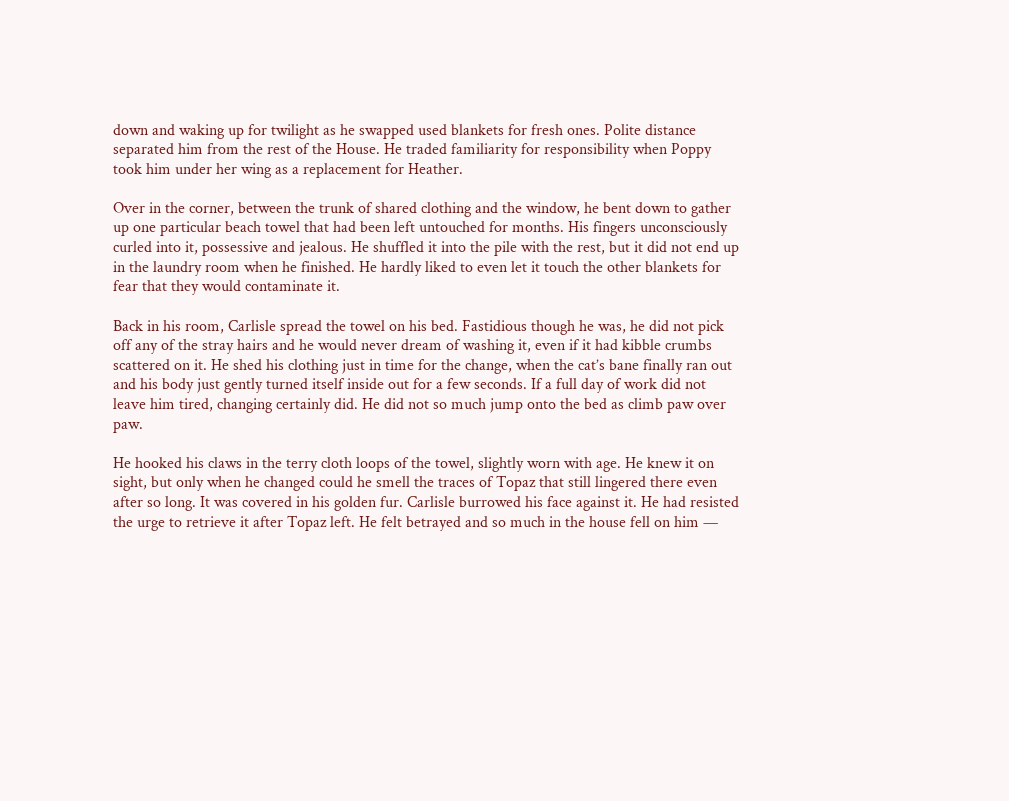down and waking up for twilight as he swapped used blankets for fresh ones. Polite distance separated him from the rest of the House. He traded familiarity for responsibility when Poppy took him under her wing as a replacement for Heather.

Over in the corner, between the trunk of shared clothing and the window, he bent down to gather up one particular beach towel that had been left untouched for months. His fingers unconsciously curled into it, possessive and jealous. He shuffled it into the pile with the rest, but it did not end up in the laundry room when he finished. He hardly liked to even let it touch the other blankets for fear that they would contaminate it.

Back in his room, Carlisle spread the towel on his bed. Fastidious though he was, he did not pick off any of the stray hairs and he would never dream of washing it, even if it had kibble crumbs scattered on it. He shed his clothing just in time for the change, when the cat’s bane finally ran out and his body just gently turned itself inside out for a few seconds. If a full day of work did not leave him tired, changing certainly did. He did not so much jump onto the bed as climb paw over paw.

He hooked his claws in the terry cloth loops of the towel, slightly worn with age. He knew it on sight, but only when he changed could he smell the traces of Topaz that still lingered there even after so long. It was covered in his golden fur. Carlisle burrowed his face against it. He had resisted the urge to retrieve it after Topaz left. He felt betrayed and so much in the house fell on him —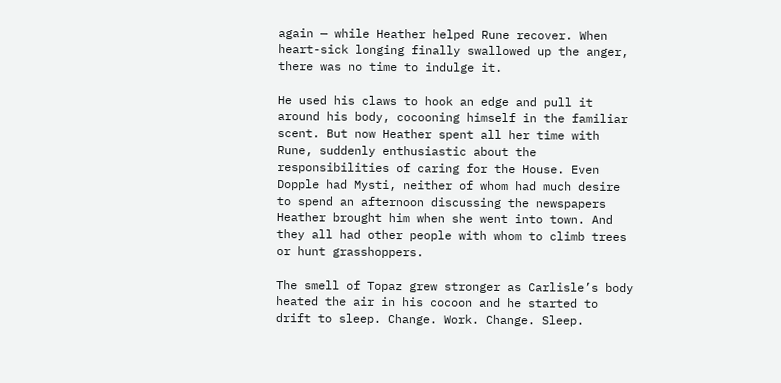again — while Heather helped Rune recover. When heart-sick longing finally swallowed up the anger, there was no time to indulge it.

He used his claws to hook an edge and pull it around his body, cocooning himself in the familiar scent. But now Heather spent all her time with Rune, suddenly enthusiastic about the responsibilities of caring for the House. Even Dopple had Mysti, neither of whom had much desire to spend an afternoon discussing the newspapers Heather brought him when she went into town. And they all had other people with whom to climb trees or hunt grasshoppers.

The smell of Topaz grew stronger as Carlisle’s body heated the air in his cocoon and he started to drift to sleep. Change. Work. Change. Sleep.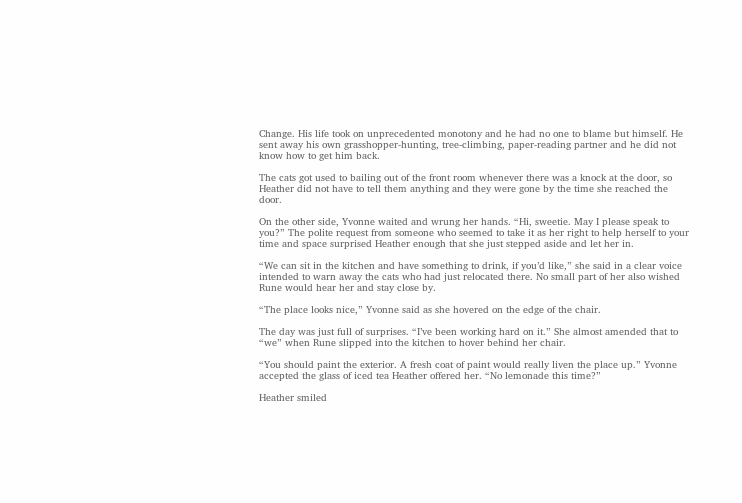Change. His life took on unprecedented monotony and he had no one to blame but himself. He sent away his own grasshopper-hunting, tree-climbing, paper-reading partner and he did not know how to get him back.

The cats got used to bailing out of the front room whenever there was a knock at the door, so Heather did not have to tell them anything and they were gone by the time she reached the door.

On the other side, Yvonne waited and wrung her hands. “Hi, sweetie. May I please speak to you?” The polite request from someone who seemed to take it as her right to help herself to your time and space surprised Heather enough that she just stepped aside and let her in.

“We can sit in the kitchen and have something to drink, if you’d like,” she said in a clear voice intended to warn away the cats who had just relocated there. No small part of her also wished Rune would hear her and stay close by.

“The place looks nice,” Yvonne said as she hovered on the edge of the chair.

The day was just full of surprises. “I’ve been working hard on it.” She almost amended that to “we” when Rune slipped into the kitchen to hover behind her chair.

“You should paint the exterior. A fresh coat of paint would really liven the place up.” Yvonne accepted the glass of iced tea Heather offered her. “No lemonade this time?”

Heather smiled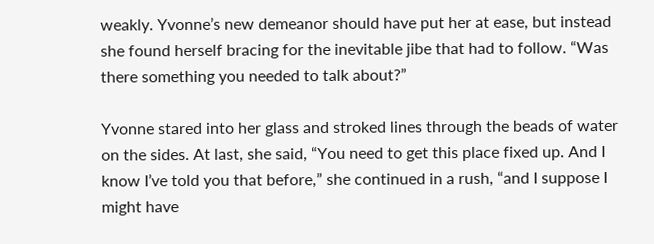weakly. Yvonne’s new demeanor should have put her at ease, but instead she found herself bracing for the inevitable jibe that had to follow. “Was there something you needed to talk about?”

Yvonne stared into her glass and stroked lines through the beads of water on the sides. At last, she said, “You need to get this place fixed up. And I know I’ve told you that before,” she continued in a rush, “and I suppose I might have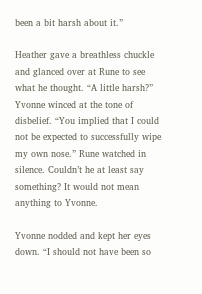been a bit harsh about it.”

Heather gave a breathless chuckle and glanced over at Rune to see what he thought. “A little harsh?” Yvonne winced at the tone of disbelief. “You implied that I could not be expected to successfully wipe my own nose.” Rune watched in silence. Couldn’t he at least say something? It would not mean anything to Yvonne.

Yvonne nodded and kept her eyes down. “I should not have been so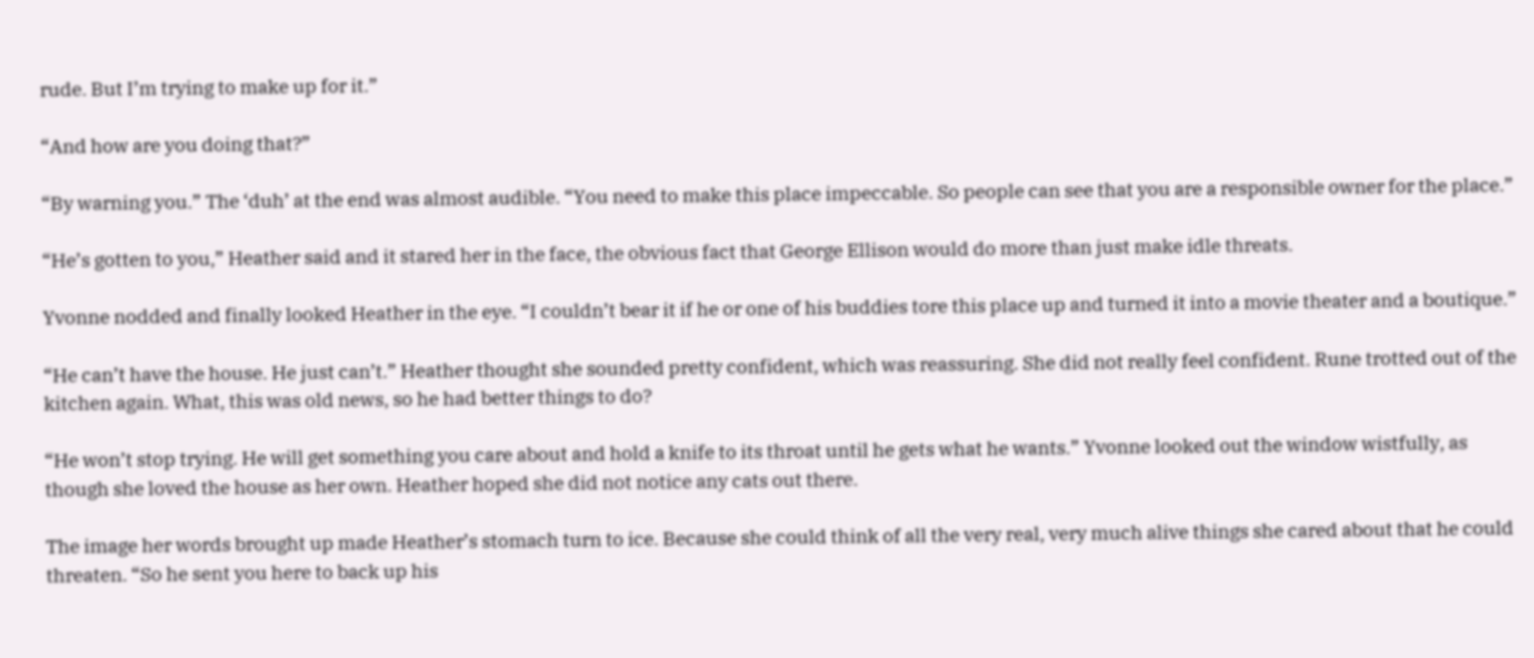rude. But I’m trying to make up for it.”

“And how are you doing that?”

“By warning you.” The ‘duh’ at the end was almost audible. “You need to make this place impeccable. So people can see that you are a responsible owner for the place.”

“He’s gotten to you,” Heather said and it stared her in the face, the obvious fact that George Ellison would do more than just make idle threats.

Yvonne nodded and finally looked Heather in the eye. “I couldn’t bear it if he or one of his buddies tore this place up and turned it into a movie theater and a boutique.”

“He can’t have the house. He just can’t.” Heather thought she sounded pretty confident, which was reassuring. She did not really feel confident. Rune trotted out of the kitchen again. What, this was old news, so he had better things to do?

“He won’t stop trying. He will get something you care about and hold a knife to its throat until he gets what he wants.” Yvonne looked out the window wistfully, as though she loved the house as her own. Heather hoped she did not notice any cats out there.

The image her words brought up made Heather’s stomach turn to ice. Because she could think of all the very real, very much alive things she cared about that he could threaten. “So he sent you here to back up his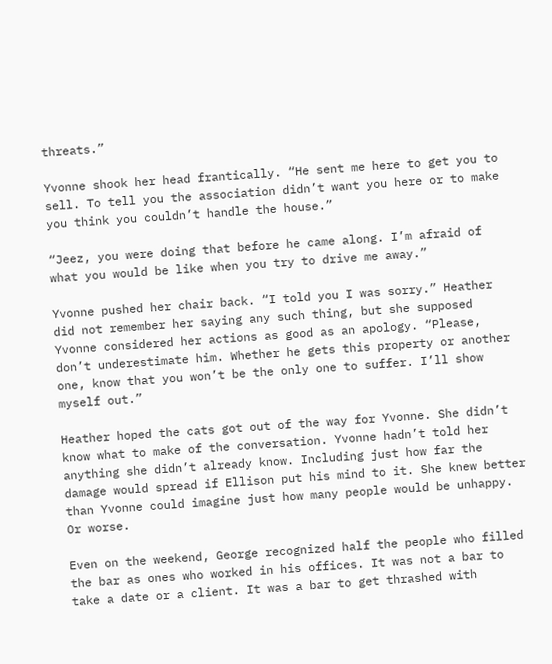threats.”

Yvonne shook her head frantically. “He sent me here to get you to sell. To tell you the association didn’t want you here or to make you think you couldn’t handle the house.”

“Jeez, you were doing that before he came along. I’m afraid of what you would be like when you try to drive me away.”

Yvonne pushed her chair back. “I told you I was sorry.” Heather did not remember her saying any such thing, but she supposed Yvonne considered her actions as good as an apology. “Please, don’t underestimate him. Whether he gets this property or another one, know that you won’t be the only one to suffer. I’ll show myself out.”

Heather hoped the cats got out of the way for Yvonne. She didn’t know what to make of the conversation. Yvonne hadn’t told her anything she didn’t already know. Including just how far the damage would spread if Ellison put his mind to it. She knew better than Yvonne could imagine just how many people would be unhappy. Or worse.

Even on the weekend, George recognized half the people who filled the bar as ones who worked in his offices. It was not a bar to take a date or a client. It was a bar to get thrashed with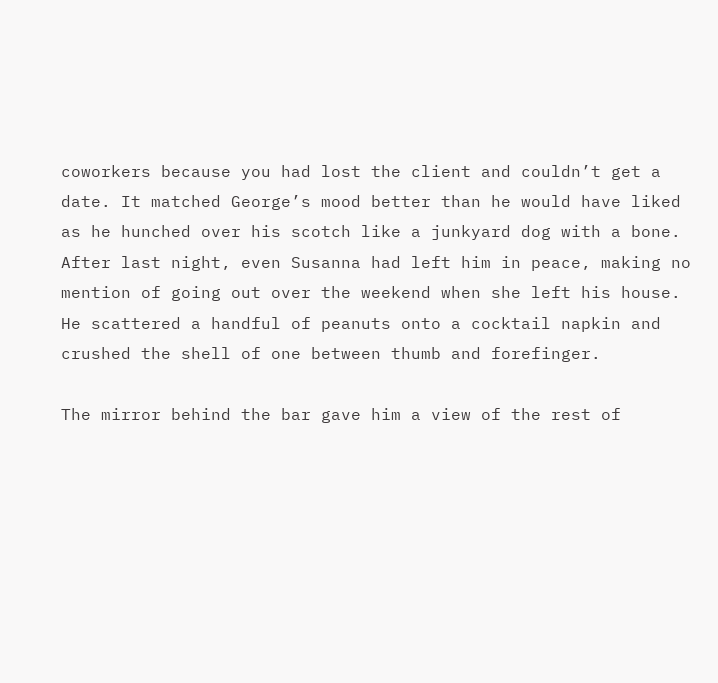coworkers because you had lost the client and couldn’t get a date. It matched George’s mood better than he would have liked as he hunched over his scotch like a junkyard dog with a bone. After last night, even Susanna had left him in peace, making no mention of going out over the weekend when she left his house. He scattered a handful of peanuts onto a cocktail napkin and crushed the shell of one between thumb and forefinger.

The mirror behind the bar gave him a view of the rest of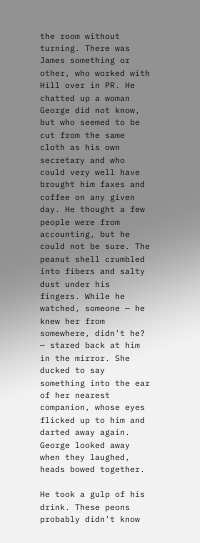the room without turning. There was James something or other, who worked with Hill over in PR. He chatted up a woman George did not know, but who seemed to be cut from the same cloth as his own secretary and who could very well have brought him faxes and coffee on any given day. He thought a few people were from accounting, but he could not be sure. The peanut shell crumbled into fibers and salty dust under his fingers. While he watched, someone — he knew her from somewhere, didn’t he? — stared back at him in the mirror. She ducked to say something into the ear of her nearest companion, whose eyes flicked up to him and darted away again. George looked away when they laughed, heads bowed together.

He took a gulp of his drink. These peons probably didn’t know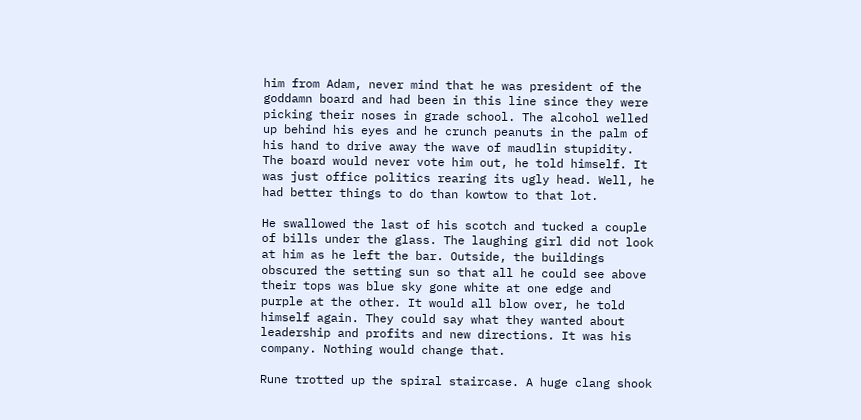him from Adam, never mind that he was president of the goddamn board and had been in this line since they were picking their noses in grade school. The alcohol welled up behind his eyes and he crunch peanuts in the palm of his hand to drive away the wave of maudlin stupidity. The board would never vote him out, he told himself. It was just office politics rearing its ugly head. Well, he had better things to do than kowtow to that lot.

He swallowed the last of his scotch and tucked a couple of bills under the glass. The laughing girl did not look at him as he left the bar. Outside, the buildings obscured the setting sun so that all he could see above their tops was blue sky gone white at one edge and purple at the other. It would all blow over, he told himself again. They could say what they wanted about leadership and profits and new directions. It was his company. Nothing would change that.

Rune trotted up the spiral staircase. A huge clang shook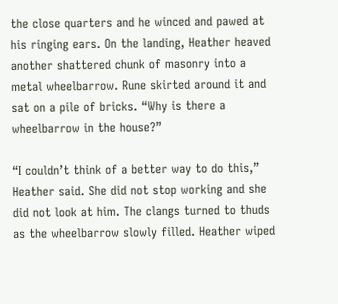the close quarters and he winced and pawed at his ringing ears. On the landing, Heather heaved another shattered chunk of masonry into a metal wheelbarrow. Rune skirted around it and sat on a pile of bricks. “Why is there a wheelbarrow in the house?”

“I couldn’t think of a better way to do this,” Heather said. She did not stop working and she did not look at him. The clangs turned to thuds as the wheelbarrow slowly filled. Heather wiped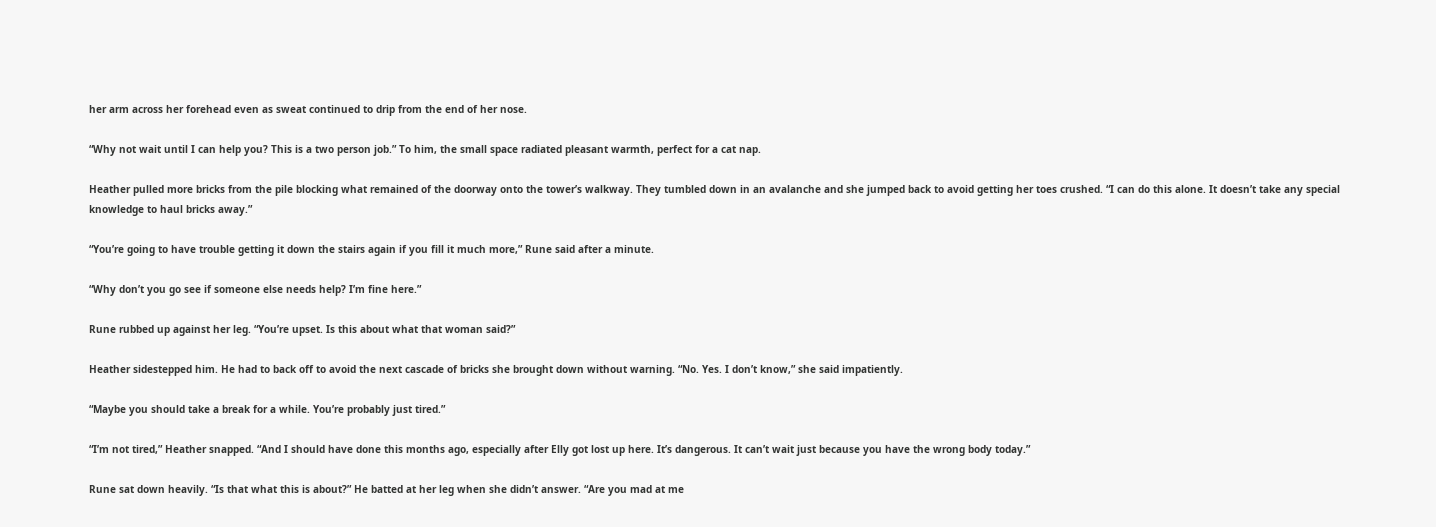her arm across her forehead even as sweat continued to drip from the end of her nose.

“Why not wait until I can help you? This is a two person job.” To him, the small space radiated pleasant warmth, perfect for a cat nap.

Heather pulled more bricks from the pile blocking what remained of the doorway onto the tower’s walkway. They tumbled down in an avalanche and she jumped back to avoid getting her toes crushed. “I can do this alone. It doesn’t take any special knowledge to haul bricks away.”

“You’re going to have trouble getting it down the stairs again if you fill it much more,” Rune said after a minute.

“Why don’t you go see if someone else needs help? I’m fine here.”

Rune rubbed up against her leg. “You’re upset. Is this about what that woman said?”

Heather sidestepped him. He had to back off to avoid the next cascade of bricks she brought down without warning. “No. Yes. I don’t know,” she said impatiently.

“Maybe you should take a break for a while. You’re probably just tired.”

“I’m not tired,” Heather snapped. “And I should have done this months ago, especially after Elly got lost up here. It’s dangerous. It can’t wait just because you have the wrong body today.”

Rune sat down heavily. “Is that what this is about?” He batted at her leg when she didn’t answer. “Are you mad at me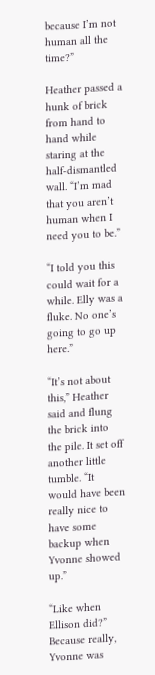because I’m not human all the time?”

Heather passed a hunk of brick from hand to hand while staring at the half-dismantled wall. “I’m mad that you aren’t human when I need you to be.”

“I told you this could wait for a while. Elly was a fluke. No one’s going to go up here.”

“It’s not about this,” Heather said and flung the brick into the pile. It set off another little tumble. “It would have been really nice to have some backup when Yvonne showed up.”

“Like when Ellison did?” Because really, Yvonne was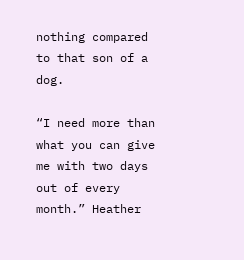nothing compared to that son of a dog.

“I need more than what you can give me with two days out of every month.” Heather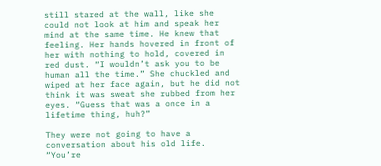still stared at the wall, like she could not look at him and speak her mind at the same time. He knew that feeling. Her hands hovered in front of her with nothing to hold, covered in red dust. “I wouldn’t ask you to be human all the time.” She chuckled and wiped at her face again, but he did not think it was sweat she rubbed from her eyes. “Guess that was a once in a lifetime thing, huh?”

They were not going to have a conversation about his old life. “You’re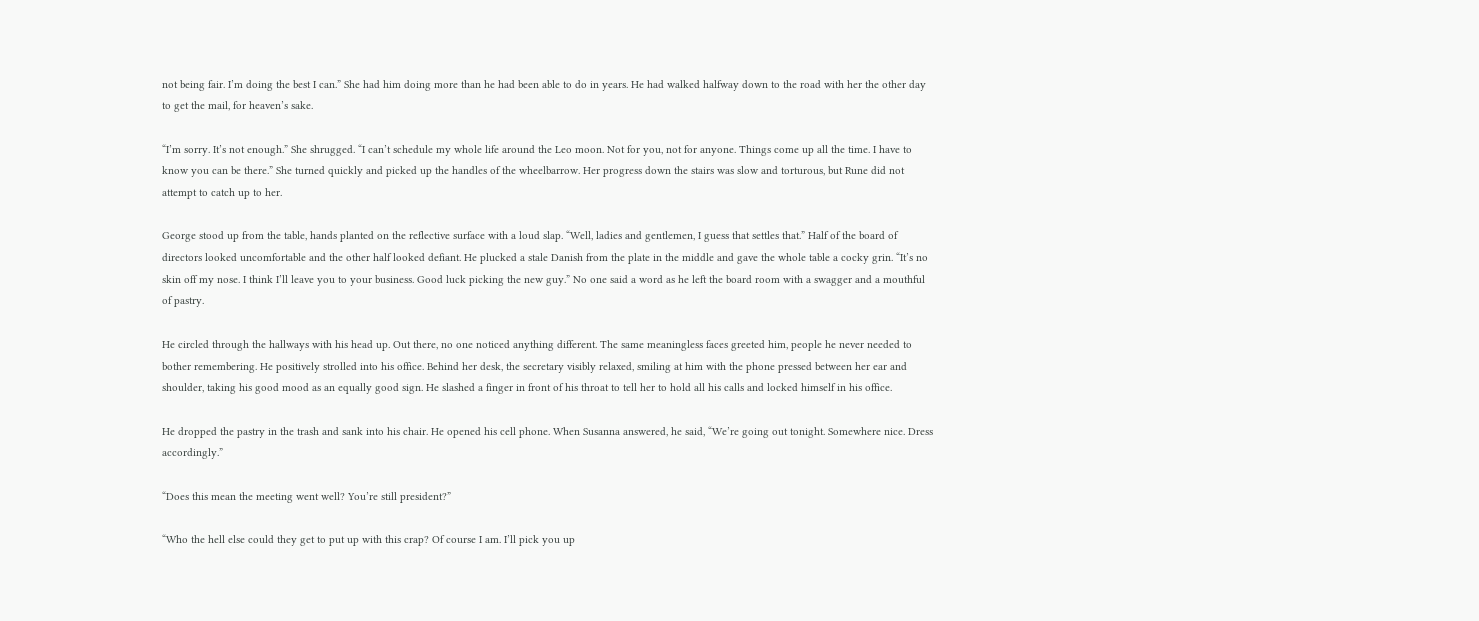not being fair. I’m doing the best I can.” She had him doing more than he had been able to do in years. He had walked halfway down to the road with her the other day to get the mail, for heaven’s sake.

“I’m sorry. It’s not enough.” She shrugged. “I can’t schedule my whole life around the Leo moon. Not for you, not for anyone. Things come up all the time. I have to know you can be there.” She turned quickly and picked up the handles of the wheelbarrow. Her progress down the stairs was slow and torturous, but Rune did not attempt to catch up to her.

George stood up from the table, hands planted on the reflective surface with a loud slap. “Well, ladies and gentlemen, I guess that settles that.” Half of the board of directors looked uncomfortable and the other half looked defiant. He plucked a stale Danish from the plate in the middle and gave the whole table a cocky grin. “It’s no skin off my nose. I think I’ll leave you to your business. Good luck picking the new guy.” No one said a word as he left the board room with a swagger and a mouthful of pastry.

He circled through the hallways with his head up. Out there, no one noticed anything different. The same meaningless faces greeted him, people he never needed to bother remembering. He positively strolled into his office. Behind her desk, the secretary visibly relaxed, smiling at him with the phone pressed between her ear and shoulder, taking his good mood as an equally good sign. He slashed a finger in front of his throat to tell her to hold all his calls and locked himself in his office.

He dropped the pastry in the trash and sank into his chair. He opened his cell phone. When Susanna answered, he said, “We’re going out tonight. Somewhere nice. Dress accordingly.”

“Does this mean the meeting went well? You’re still president?”

“Who the hell else could they get to put up with this crap? Of course I am. I’ll pick you up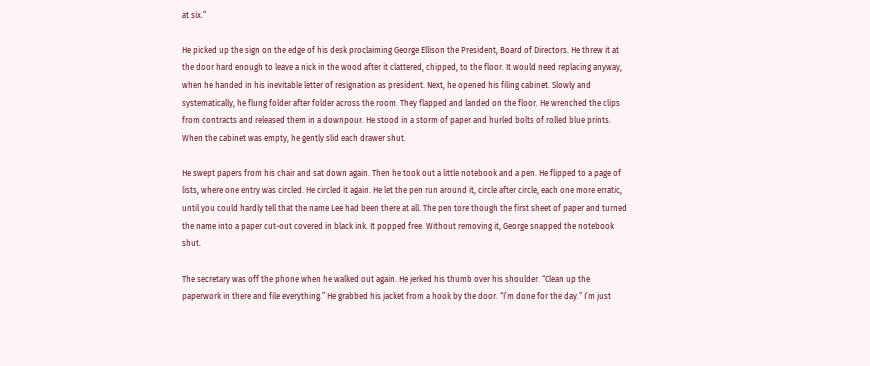at six.”

He picked up the sign on the edge of his desk proclaiming George Ellison the President, Board of Directors. He threw it at the door hard enough to leave a nick in the wood after it clattered, chipped, to the floor. It would need replacing anyway, when he handed in his inevitable letter of resignation as president. Next, he opened his filing cabinet. Slowly and systematically, he flung folder after folder across the room. They flapped and landed on the floor. He wrenched the clips from contracts and released them in a downpour. He stood in a storm of paper and hurled bolts of rolled blue prints. When the cabinet was empty, he gently slid each drawer shut.

He swept papers from his chair and sat down again. Then he took out a little notebook and a pen. He flipped to a page of lists, where one entry was circled. He circled it again. He let the pen run around it, circle after circle, each one more erratic, until you could hardly tell that the name Lee had been there at all. The pen tore though the first sheet of paper and turned the name into a paper cut-out covered in black ink. It popped free. Without removing it, George snapped the notebook shut.

The secretary was off the phone when he walked out again. He jerked his thumb over his shoulder. “Clean up the paperwork in there and file everything.” He grabbed his jacket from a hook by the door. “I’m done for the day.” I’m just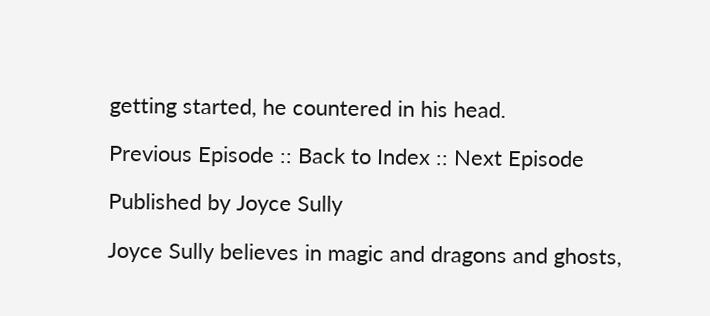getting started, he countered in his head.

Previous Episode :: Back to Index :: Next Episode

Published by Joyce Sully

Joyce Sully believes in magic and dragons and ghosts,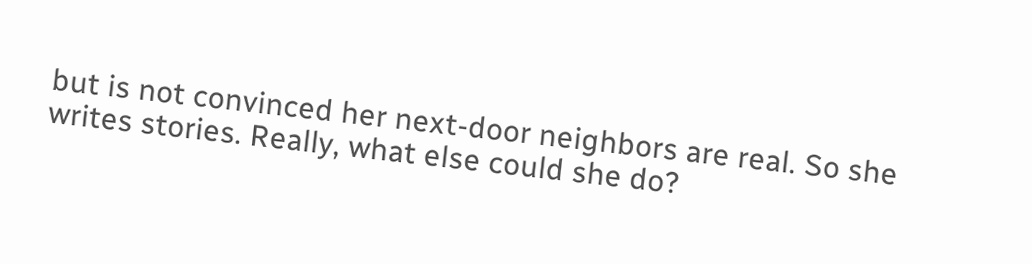but is not convinced her next-door neighbors are real. So she writes stories. Really, what else could she do?